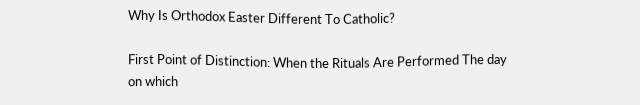Why Is Orthodox Easter Different To Catholic?

First Point of Distinction: When the Rituals Are Performed The day on which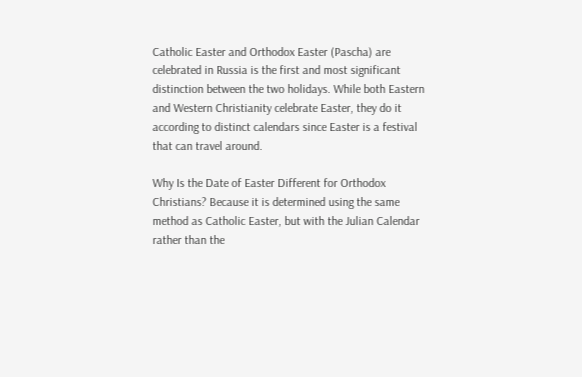Catholic Easter and Orthodox Easter (Pascha) are celebrated in Russia is the first and most significant distinction between the two holidays. While both Eastern and Western Christianity celebrate Easter, they do it according to distinct calendars since Easter is a festival that can travel around.

Why Is the Date of Easter Different for Orthodox Christians? Because it is determined using the same method as Catholic Easter, but with the Julian Calendar rather than the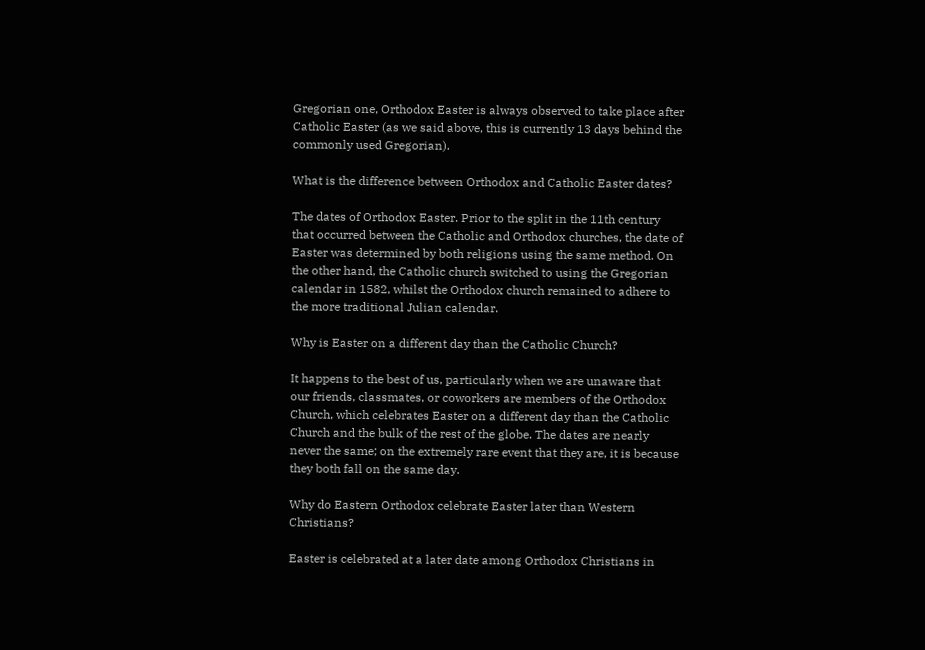Gregorian one, Orthodox Easter is always observed to take place after Catholic Easter (as we said above, this is currently 13 days behind the commonly used Gregorian).

What is the difference between Orthodox and Catholic Easter dates?

The dates of Orthodox Easter. Prior to the split in the 11th century that occurred between the Catholic and Orthodox churches, the date of Easter was determined by both religions using the same method. On the other hand, the Catholic church switched to using the Gregorian calendar in 1582, whilst the Orthodox church remained to adhere to the more traditional Julian calendar.

Why is Easter on a different day than the Catholic Church?

It happens to the best of us, particularly when we are unaware that our friends, classmates, or coworkers are members of the Orthodox Church, which celebrates Easter on a different day than the Catholic Church and the bulk of the rest of the globe. The dates are nearly never the same; on the extremely rare event that they are, it is because they both fall on the same day.

Why do Eastern Orthodox celebrate Easter later than Western Christians?

Easter is celebrated at a later date among Orthodox Christians in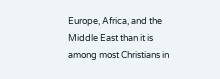Europe, Africa, and the Middle East than it is among most Christians in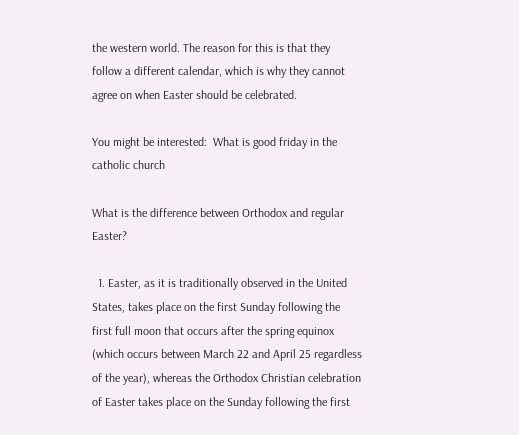the western world. The reason for this is that they follow a different calendar, which is why they cannot agree on when Easter should be celebrated.

You might be interested:  What is good friday in the catholic church

What is the difference between Orthodox and regular Easter?

  1. Easter, as it is traditionally observed in the United States, takes place on the first Sunday following the first full moon that occurs after the spring equinox (which occurs between March 22 and April 25 regardless of the year), whereas the Orthodox Christian celebration of Easter takes place on the Sunday following the first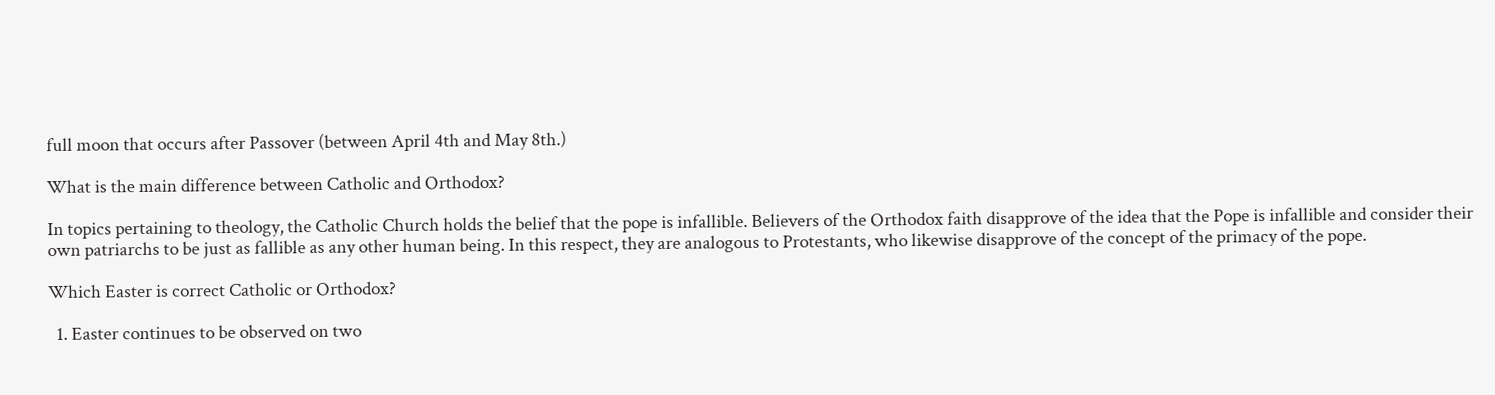full moon that occurs after Passover (between April 4th and May 8th.)

What is the main difference between Catholic and Orthodox?

In topics pertaining to theology, the Catholic Church holds the belief that the pope is infallible. Believers of the Orthodox faith disapprove of the idea that the Pope is infallible and consider their own patriarchs to be just as fallible as any other human being. In this respect, they are analogous to Protestants, who likewise disapprove of the concept of the primacy of the pope.

Which Easter is correct Catholic or Orthodox?

  1. Easter continues to be observed on two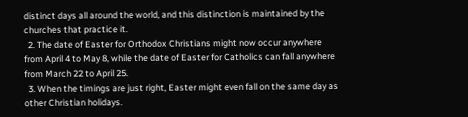distinct days all around the world, and this distinction is maintained by the churches that practice it.
  2. The date of Easter for Orthodox Christians might now occur anywhere from April 4 to May 8, while the date of Easter for Catholics can fall anywhere from March 22 to April 25.
  3. When the timings are just right, Easter might even fall on the same day as other Christian holidays.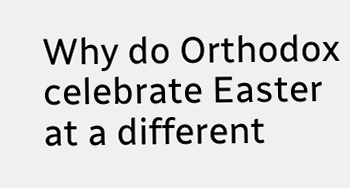Why do Orthodox celebrate Easter at a different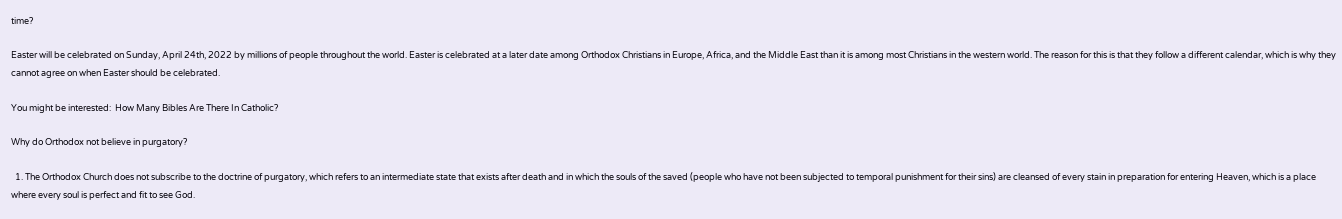time?

Easter will be celebrated on Sunday, April 24th, 2022 by millions of people throughout the world. Easter is celebrated at a later date among Orthodox Christians in Europe, Africa, and the Middle East than it is among most Christians in the western world. The reason for this is that they follow a different calendar, which is why they cannot agree on when Easter should be celebrated.

You might be interested:  How Many Bibles Are There In Catholic?

Why do Orthodox not believe in purgatory?

  1. The Orthodox Church does not subscribe to the doctrine of purgatory, which refers to an intermediate state that exists after death and in which the souls of the saved (people who have not been subjected to temporal punishment for their sins) are cleansed of every stain in preparation for entering Heaven, which is a place where every soul is perfect and fit to see God.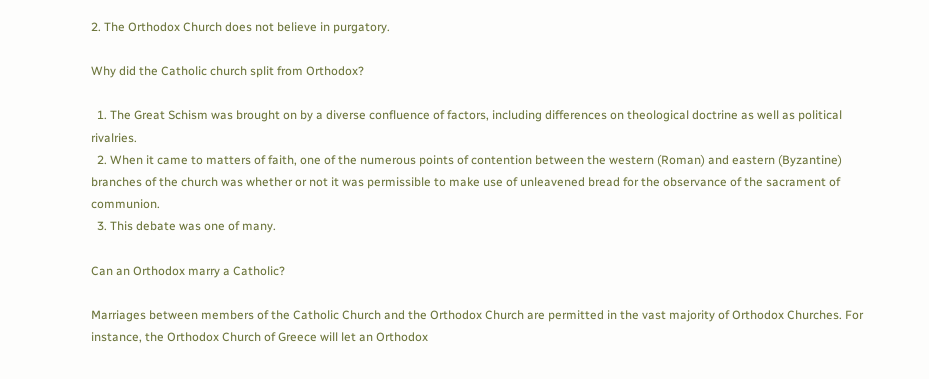2. The Orthodox Church does not believe in purgatory.

Why did the Catholic church split from Orthodox?

  1. The Great Schism was brought on by a diverse confluence of factors, including differences on theological doctrine as well as political rivalries.
  2. When it came to matters of faith, one of the numerous points of contention between the western (Roman) and eastern (Byzantine) branches of the church was whether or not it was permissible to make use of unleavened bread for the observance of the sacrament of communion.
  3. This debate was one of many.

Can an Orthodox marry a Catholic?

Marriages between members of the Catholic Church and the Orthodox Church are permitted in the vast majority of Orthodox Churches. For instance, the Orthodox Church of Greece will let an Orthodox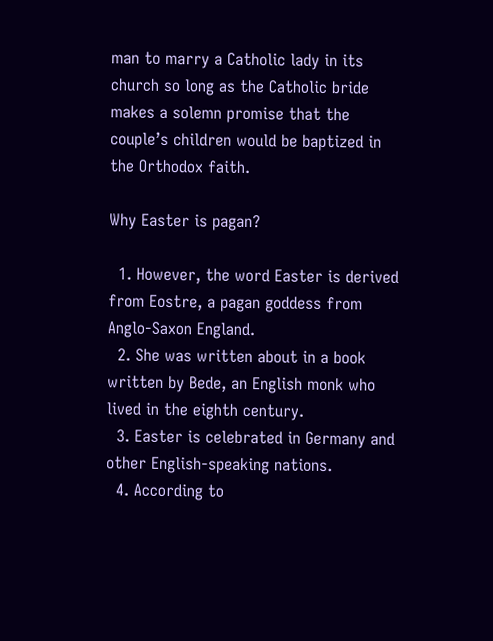man to marry a Catholic lady in its church so long as the Catholic bride makes a solemn promise that the couple’s children would be baptized in the Orthodox faith.

Why Easter is pagan?

  1. However, the word Easter is derived from Eostre, a pagan goddess from Anglo-Saxon England.
  2. She was written about in a book written by Bede, an English monk who lived in the eighth century.
  3. Easter is celebrated in Germany and other English-speaking nations.
  4. According to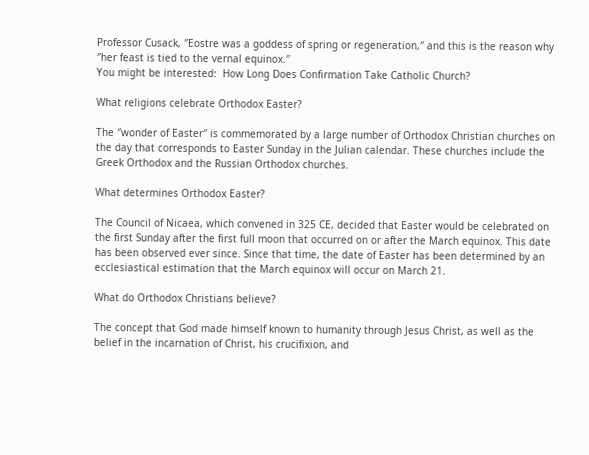Professor Cusack, ″Eostre was a goddess of spring or regeneration,″ and this is the reason why ″her feast is tied to the vernal equinox.″
You might be interested:  How Long Does Confirmation Take Catholic Church?

What religions celebrate Orthodox Easter?

The ″wonder of Easter″ is commemorated by a large number of Orthodox Christian churches on the day that corresponds to Easter Sunday in the Julian calendar. These churches include the Greek Orthodox and the Russian Orthodox churches.

What determines Orthodox Easter?

The Council of Nicaea, which convened in 325 CE, decided that Easter would be celebrated on the first Sunday after the first full moon that occurred on or after the March equinox. This date has been observed ever since. Since that time, the date of Easter has been determined by an ecclesiastical estimation that the March equinox will occur on March 21.

What do Orthodox Christians believe?

The concept that God made himself known to humanity through Jesus Christ, as well as the belief in the incarnation of Christ, his crucifixion, and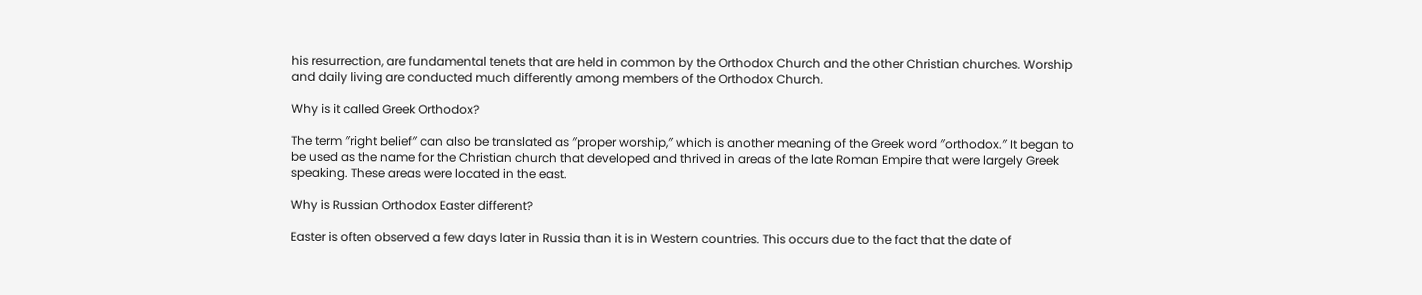his resurrection, are fundamental tenets that are held in common by the Orthodox Church and the other Christian churches. Worship and daily living are conducted much differently among members of the Orthodox Church.

Why is it called Greek Orthodox?

The term ″right belief″ can also be translated as ″proper worship,″ which is another meaning of the Greek word ″orthodox.″ It began to be used as the name for the Christian church that developed and thrived in areas of the late Roman Empire that were largely Greek speaking. These areas were located in the east.

Why is Russian Orthodox Easter different?

Easter is often observed a few days later in Russia than it is in Western countries. This occurs due to the fact that the date of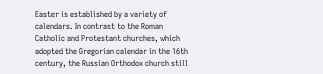Easter is established by a variety of calendars. In contrast to the Roman Catholic and Protestant churches, which adopted the Gregorian calendar in the 16th century, the Russian Orthodox church still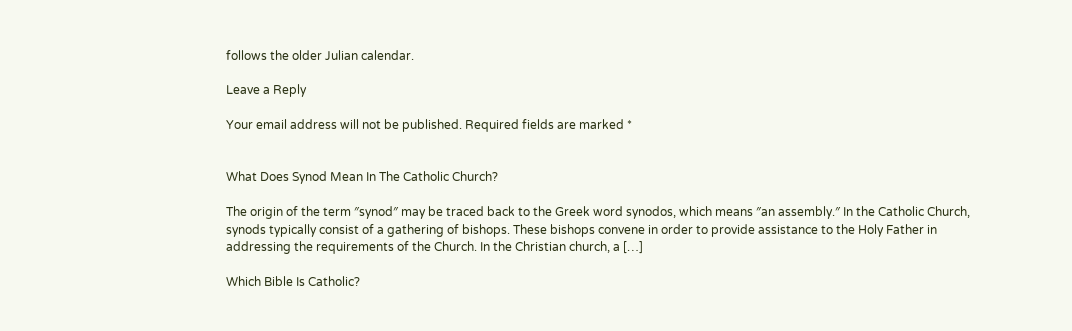follows the older Julian calendar.

Leave a Reply

Your email address will not be published. Required fields are marked *


What Does Synod Mean In The Catholic Church?

The origin of the term ″synod″ may be traced back to the Greek word synodos, which means ″an assembly.″ In the Catholic Church, synods typically consist of a gathering of bishops. These bishops convene in order to provide assistance to the Holy Father in addressing the requirements of the Church. In the Christian church, a […]

Which Bible Is Catholic?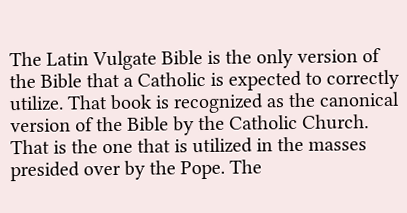The Latin Vulgate Bible is the only version of the Bible that a Catholic is expected to correctly utilize. That book is recognized as the canonical version of the Bible by the Catholic Church. That is the one that is utilized in the masses presided over by the Pope. The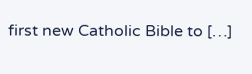first new Catholic Bible to […]